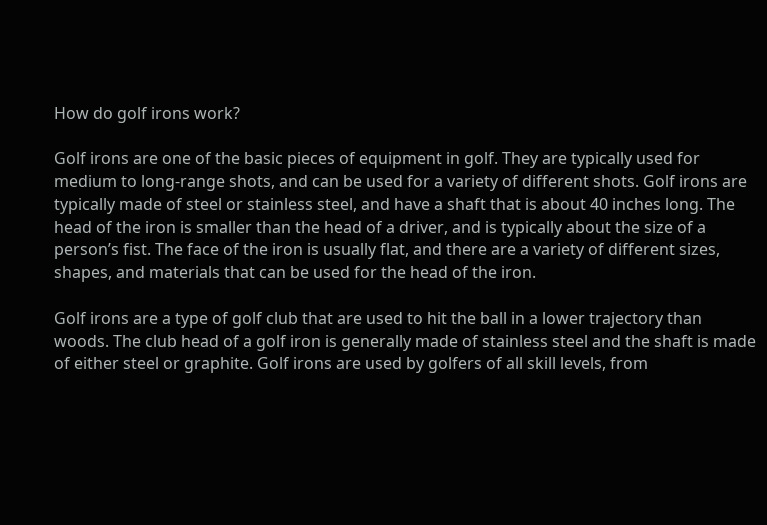How do golf irons work?

Golf irons are one of the basic pieces of equipment in golf. They are typically used for medium to long-range shots, and can be used for a variety of different shots. Golf irons are typically made of steel or stainless steel, and have a shaft that is about 40 inches long. The head of the iron is smaller than the head of a driver, and is typically about the size of a person’s fist. The face of the iron is usually flat, and there are a variety of different sizes, shapes, and materials that can be used for the head of the iron.

Golf irons are a type of golf club that are used to hit the ball in a lower trajectory than woods. The club head of a golf iron is generally made of stainless steel and the shaft is made of either steel or graphite. Golf irons are used by golfers of all skill levels, from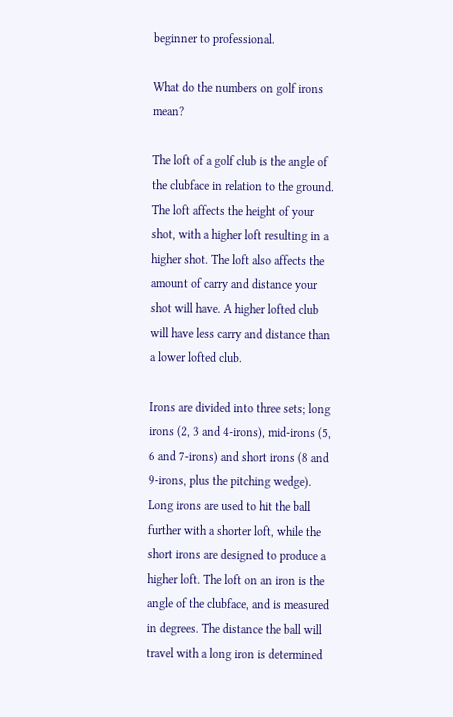beginner to professional.

What do the numbers on golf irons mean?

The loft of a golf club is the angle of the clubface in relation to the ground. The loft affects the height of your shot, with a higher loft resulting in a higher shot. The loft also affects the amount of carry and distance your shot will have. A higher lofted club will have less carry and distance than a lower lofted club.

Irons are divided into three sets; long irons (2, 3 and 4-irons), mid-irons (5, 6 and 7-irons) and short irons (8 and 9-irons, plus the pitching wedge). Long irons are used to hit the ball further with a shorter loft, while the short irons are designed to produce a higher loft. The loft on an iron is the angle of the clubface, and is measured in degrees. The distance the ball will travel with a long iron is determined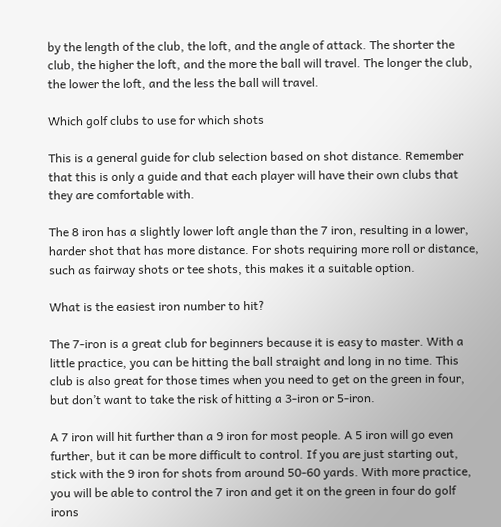by the length of the club, the loft, and the angle of attack. The shorter the club, the higher the loft, and the more the ball will travel. The longer the club, the lower the loft, and the less the ball will travel.

Which golf clubs to use for which shots

This is a general guide for club selection based on shot distance. Remember that this is only a guide and that each player will have their own clubs that they are comfortable with.

The 8 iron has a slightly lower loft angle than the 7 iron, resulting in a lower, harder shot that has more distance. For shots requiring more roll or distance, such as fairway shots or tee shots, this makes it a suitable option.

What is the easiest iron number to hit?

The 7-iron is a great club for beginners because it is easy to master. With a little practice, you can be hitting the ball straight and long in no time. This club is also great for those times when you need to get on the green in four, but don’t want to take the risk of hitting a 3-iron or 5-iron.

A 7 iron will hit further than a 9 iron for most people. A 5 iron will go even further, but it can be more difficult to control. If you are just starting out, stick with the 9 iron for shots from around 50-60 yards. With more practice, you will be able to control the 7 iron and get it on the green in four do golf irons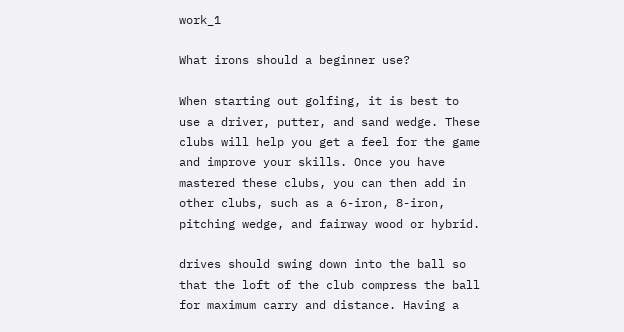work_1

What irons should a beginner use?

When starting out golfing, it is best to use a driver, putter, and sand wedge. These clubs will help you get a feel for the game and improve your skills. Once you have mastered these clubs, you can then add in other clubs, such as a 6-iron, 8-iron, pitching wedge, and fairway wood or hybrid.

drives should swing down into the ball so that the loft of the club compress the ball for maximum carry and distance. Having a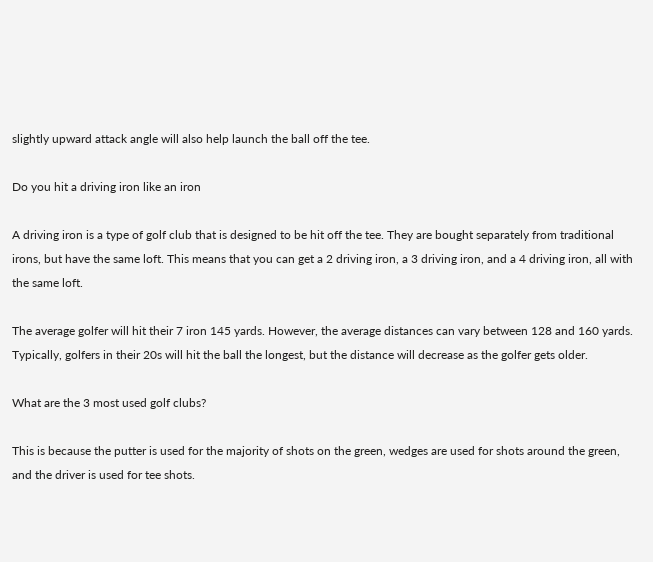slightly upward attack angle will also help launch the ball off the tee.

Do you hit a driving iron like an iron

A driving iron is a type of golf club that is designed to be hit off the tee. They are bought separately from traditional irons, but have the same loft. This means that you can get a 2 driving iron, a 3 driving iron, and a 4 driving iron, all with the same loft.

The average golfer will hit their 7 iron 145 yards. However, the average distances can vary between 128 and 160 yards. Typically, golfers in their 20s will hit the ball the longest, but the distance will decrease as the golfer gets older.

What are the 3 most used golf clubs?

This is because the putter is used for the majority of shots on the green, wedges are used for shots around the green, and the driver is used for tee shots.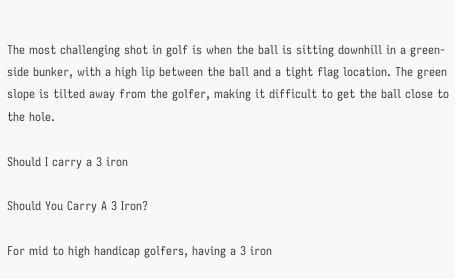The most challenging shot in golf is when the ball is sitting downhill in a green-side bunker, with a high lip between the ball and a tight flag location. The green slope is tilted away from the golfer, making it difficult to get the ball close to the hole.

Should I carry a 3 iron

Should You Carry A 3 Iron?

For mid to high handicap golfers, having a 3 iron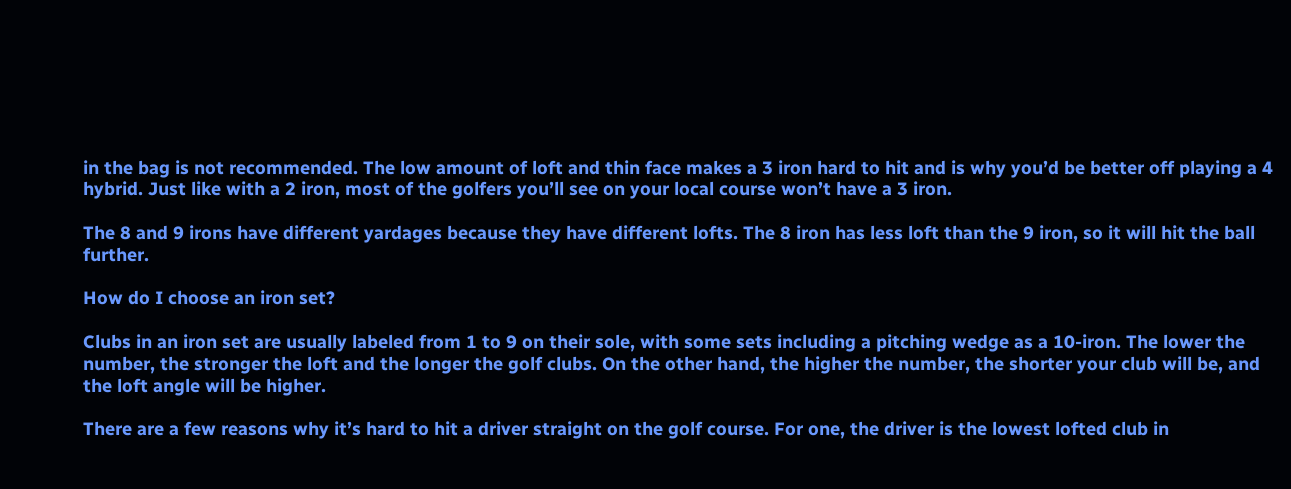in the bag is not recommended. The low amount of loft and thin face makes a 3 iron hard to hit and is why you’d be better off playing a 4 hybrid. Just like with a 2 iron, most of the golfers you’ll see on your local course won’t have a 3 iron.

The 8 and 9 irons have different yardages because they have different lofts. The 8 iron has less loft than the 9 iron, so it will hit the ball further.

How do I choose an iron set?

Clubs in an iron set are usually labeled from 1 to 9 on their sole, with some sets including a pitching wedge as a 10-iron. The lower the number, the stronger the loft and the longer the golf clubs. On the other hand, the higher the number, the shorter your club will be, and the loft angle will be higher.

There are a few reasons why it’s hard to hit a driver straight on the golf course. For one, the driver is the lowest lofted club in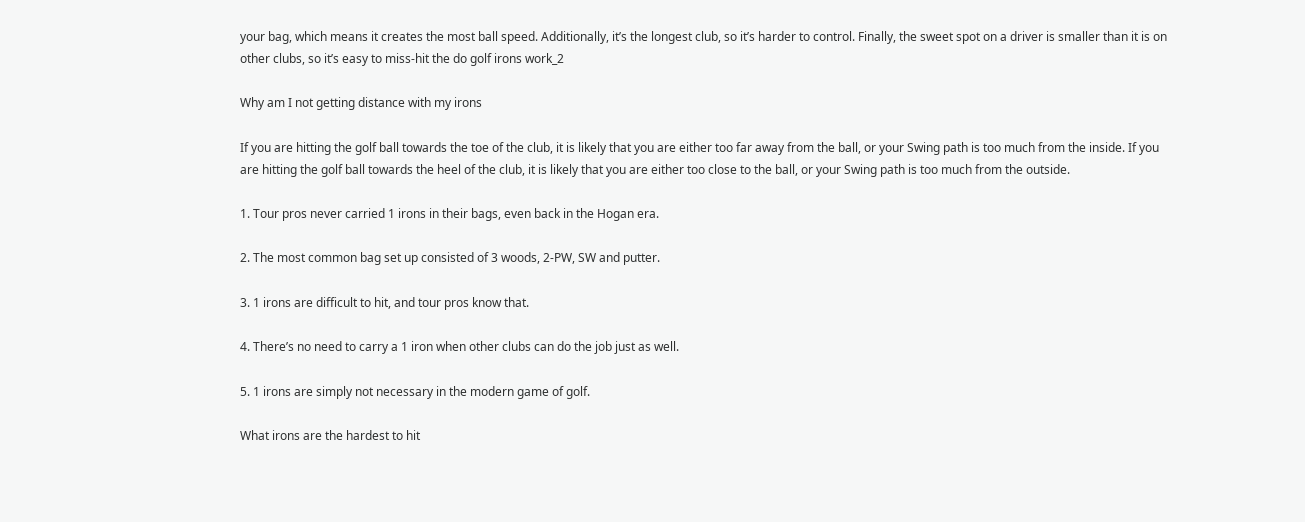your bag, which means it creates the most ball speed. Additionally, it’s the longest club, so it’s harder to control. Finally, the sweet spot on a driver is smaller than it is on other clubs, so it’s easy to miss-hit the do golf irons work_2

Why am I not getting distance with my irons

If you are hitting the golf ball towards the toe of the club, it is likely that you are either too far away from the ball, or your Swing path is too much from the inside. If you are hitting the golf ball towards the heel of the club, it is likely that you are either too close to the ball, or your Swing path is too much from the outside.

1. Tour pros never carried 1 irons in their bags, even back in the Hogan era.

2. The most common bag set up consisted of 3 woods, 2-PW, SW and putter.

3. 1 irons are difficult to hit, and tour pros know that.

4. There’s no need to carry a 1 iron when other clubs can do the job just as well.

5. 1 irons are simply not necessary in the modern game of golf.

What irons are the hardest to hit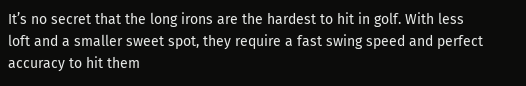It’s no secret that the long irons are the hardest to hit in golf. With less loft and a smaller sweet spot, they require a fast swing speed and perfect accuracy to hit them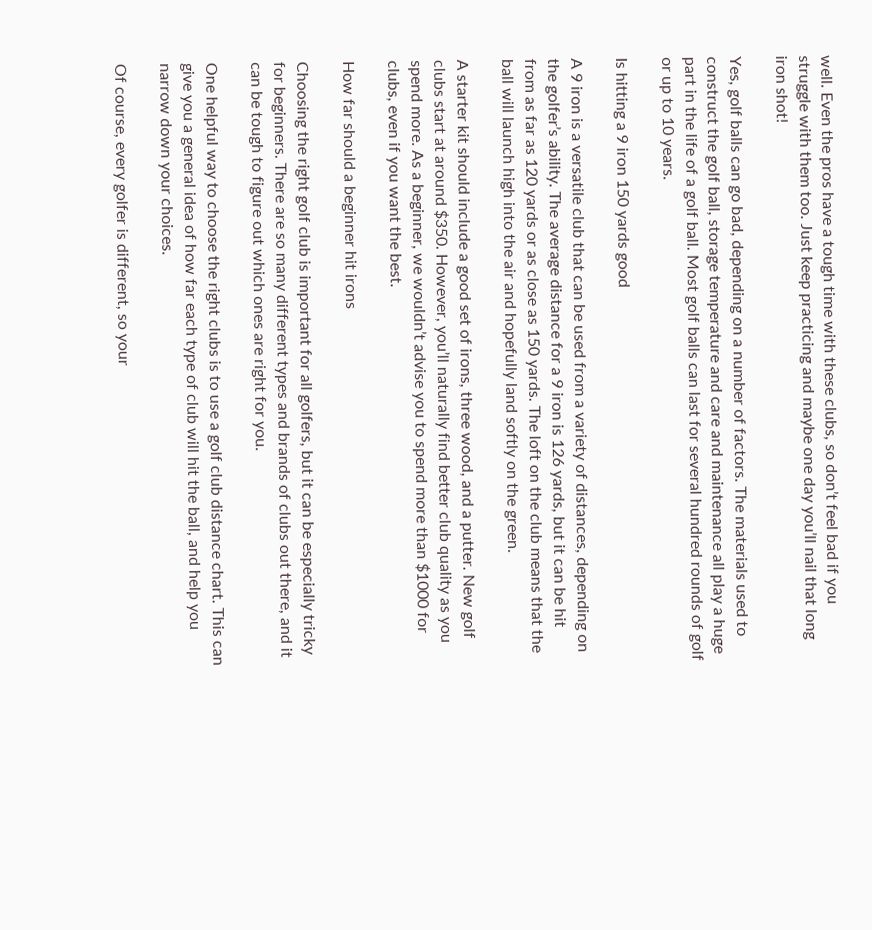well. Even the pros have a tough time with these clubs, so don’t feel bad if you struggle with them too. Just keep practicing and maybe one day you’ll nail that long iron shot!

Yes, golf balls can go bad, depending on a number of factors. The materials used to construct the golf ball, storage temperature and care and maintenance all play a huge part in the life of a golf ball. Most golf balls can last for several hundred rounds of golf or up to 10 years.

Is hitting a 9 iron 150 yards good

A 9 iron is a versatile club that can be used from a variety of distances, depending on the golfer’s ability. The average distance for a 9 iron is 126 yards, but it can be hit from as far as 120 yards or as close as 150 yards. The loft on the club means that the ball will launch high into the air and hopefully land softly on the green.

A starter kit should include a good set of irons, three wood, and a putter. New golf clubs start at around $350. However, you’ll naturally find better club quality as you spend more. As a beginner, we wouldn’t advise you to spend more than $1000 for clubs, even if you want the best.

How far should a beginner hit irons

Choosing the right golf club is important for all golfers, but it can be especially tricky for beginners. There are so many different types and brands of clubs out there, and it can be tough to figure out which ones are right for you.

One helpful way to choose the right clubs is to use a golf club distance chart. This can give you a general idea of how far each type of club will hit the ball, and help you narrow down your choices.

Of course, every golfer is different, so your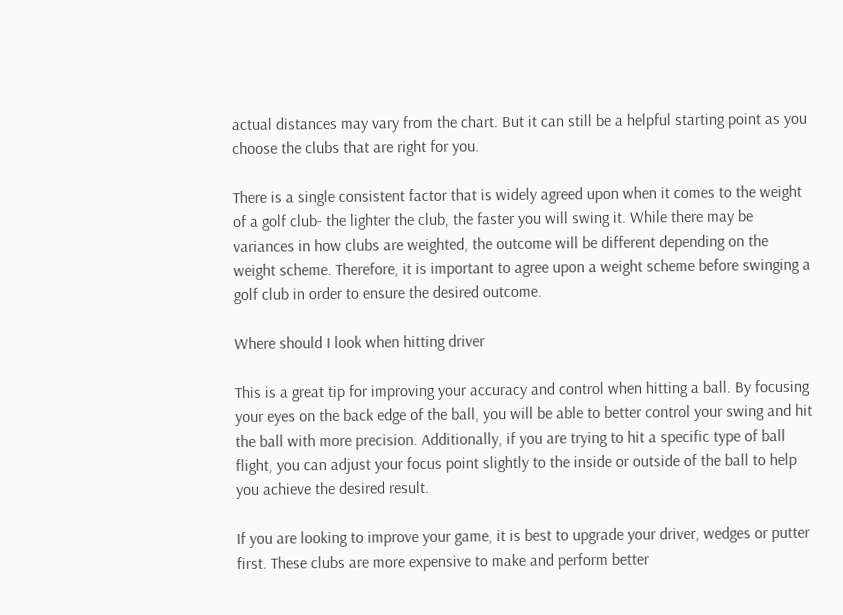actual distances may vary from the chart. But it can still be a helpful starting point as you choose the clubs that are right for you.

There is a single consistent factor that is widely agreed upon when it comes to the weight of a golf club- the lighter the club, the faster you will swing it. While there may be variances in how clubs are weighted, the outcome will be different depending on the weight scheme. Therefore, it is important to agree upon a weight scheme before swinging a golf club in order to ensure the desired outcome.

Where should I look when hitting driver

This is a great tip for improving your accuracy and control when hitting a ball. By focusing your eyes on the back edge of the ball, you will be able to better control your swing and hit the ball with more precision. Additionally, if you are trying to hit a specific type of ball flight, you can adjust your focus point slightly to the inside or outside of the ball to help you achieve the desired result.

If you are looking to improve your game, it is best to upgrade your driver, wedges or putter first. These clubs are more expensive to make and perform better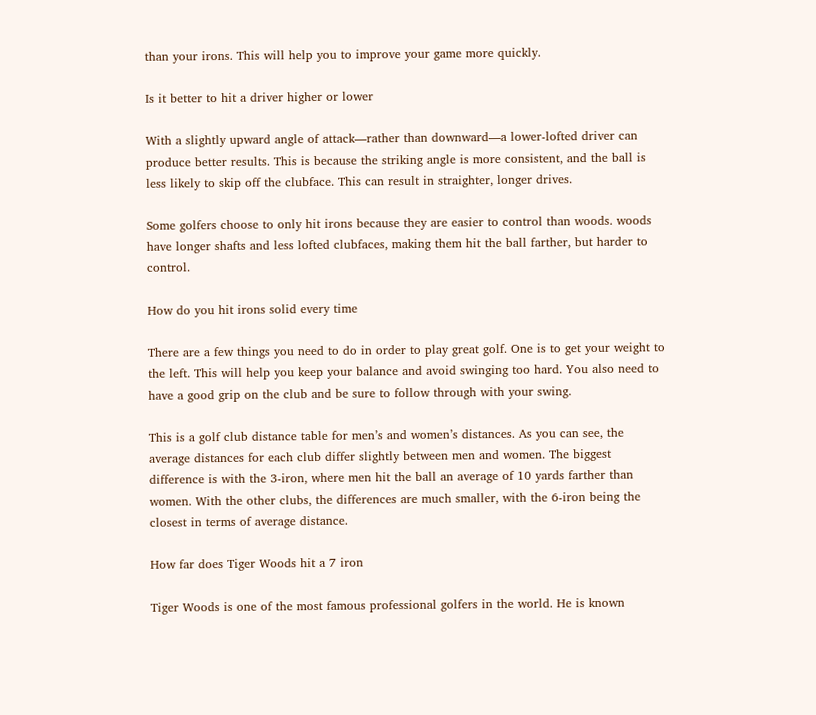than your irons. This will help you to improve your game more quickly.

Is it better to hit a driver higher or lower

With a slightly upward angle of attack—rather than downward—a lower-lofted driver can produce better results. This is because the striking angle is more consistent, and the ball is less likely to skip off the clubface. This can result in straighter, longer drives.

Some golfers choose to only hit irons because they are easier to control than woods. woods have longer shafts and less lofted clubfaces, making them hit the ball farther, but harder to control.

How do you hit irons solid every time

There are a few things you need to do in order to play great golf. One is to get your weight to the left. This will help you keep your balance and avoid swinging too hard. You also need to have a good grip on the club and be sure to follow through with your swing.

This is a golf club distance table for men’s and women’s distances. As you can see, the average distances for each club differ slightly between men and women. The biggest difference is with the 3-iron, where men hit the ball an average of 10 yards farther than women. With the other clubs, the differences are much smaller, with the 6-iron being the closest in terms of average distance.

How far does Tiger Woods hit a 7 iron

Tiger Woods is one of the most famous professional golfers in the world. He is known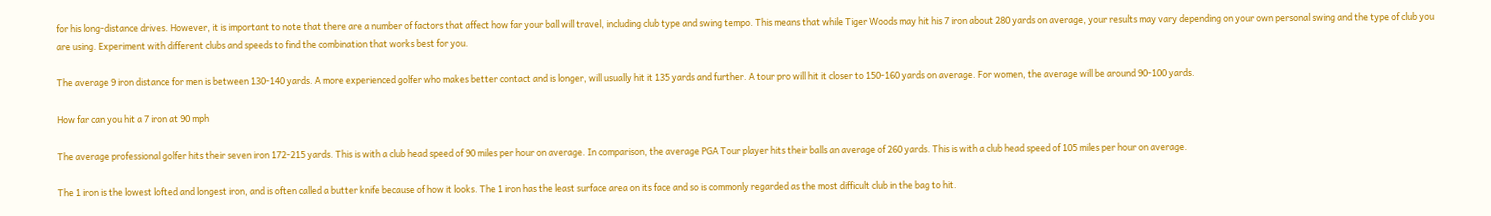for his long-distance drives. However, it is important to note that there are a number of factors that affect how far your ball will travel, including club type and swing tempo. This means that while Tiger Woods may hit his 7 iron about 280 yards on average, your results may vary depending on your own personal swing and the type of club you are using. Experiment with different clubs and speeds to find the combination that works best for you.

The average 9 iron distance for men is between 130-140 yards. A more experienced golfer who makes better contact and is longer, will usually hit it 135 yards and further. A tour pro will hit it closer to 150-160 yards on average. For women, the average will be around 90-100 yards.

How far can you hit a 7 iron at 90 mph

The average professional golfer hits their seven iron 172-215 yards. This is with a club head speed of 90 miles per hour on average. In comparison, the average PGA Tour player hits their balls an average of 260 yards. This is with a club head speed of 105 miles per hour on average.

The 1 iron is the lowest lofted and longest iron, and is often called a butter knife because of how it looks. The 1 iron has the least surface area on its face and so is commonly regarded as the most difficult club in the bag to hit.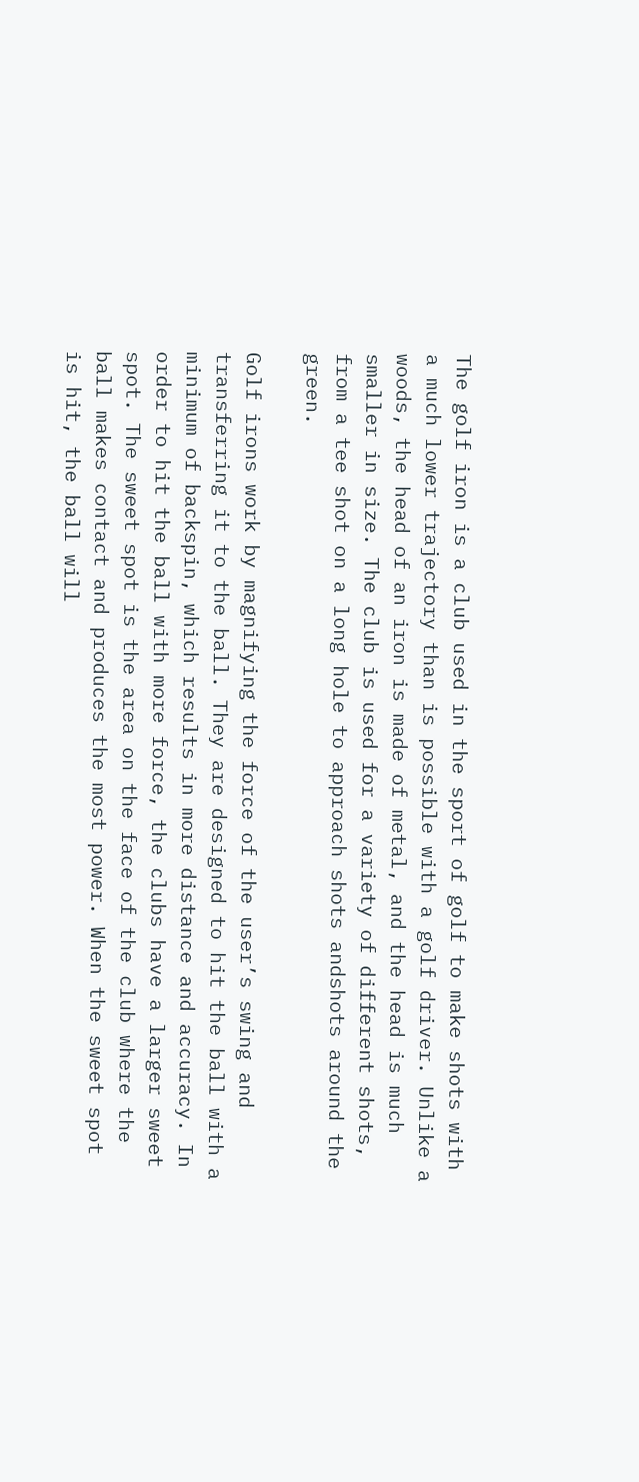The golf iron is a club used in the sport of golf to make shots with a much lower trajectory than is possible with a golf driver. Unlike a woods, the head of an iron is made of metal, and the head is much smaller in size. The club is used for a variety of different shots, from a tee shot on a long hole to approach shots andshots around the green.

Golf irons work by magnifying the force of the user’s swing and transferring it to the ball. They are designed to hit the ball with a minimum of backspin, which results in more distance and accuracy. In order to hit the ball with more force, the clubs have a larger sweet spot. The sweet spot is the area on the face of the club where the ball makes contact and produces the most power. When the sweet spot is hit, the ball will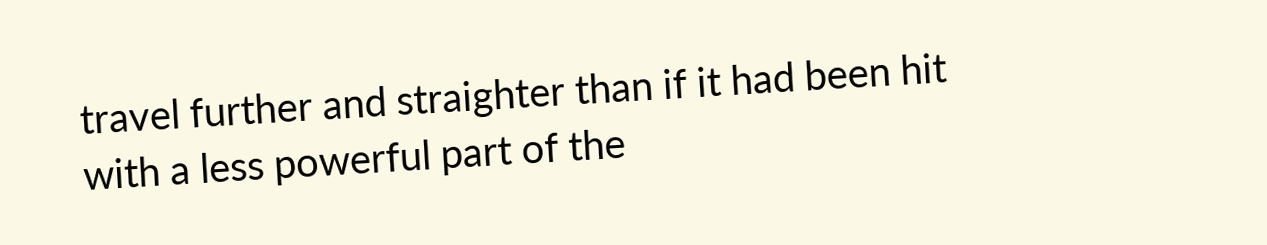travel further and straighter than if it had been hit with a less powerful part of the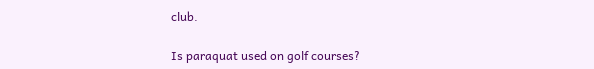club.

Is paraquat used on golf courses?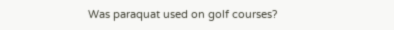Was paraquat used on golf courses?